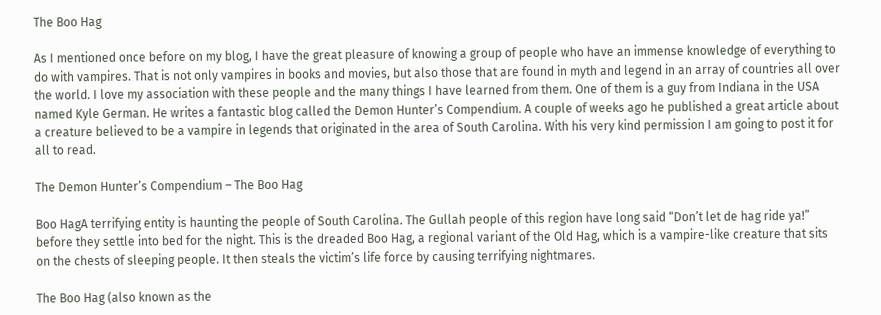The Boo Hag

As I mentioned once before on my blog, I have the great pleasure of knowing a group of people who have an immense knowledge of everything to do with vampires. That is not only vampires in books and movies, but also those that are found in myth and legend in an array of countries all over the world. I love my association with these people and the many things I have learned from them. One of them is a guy from Indiana in the USA named Kyle German. He writes a fantastic blog called the Demon Hunter’s Compendium. A couple of weeks ago he published a great article about a creature believed to be a vampire in legends that originated in the area of South Carolina. With his very kind permission I am going to post it for all to read.

The Demon Hunter’s Compendium – The Boo Hag

Boo HagA terrifying entity is haunting the people of South Carolina. The Gullah people of this region have long said “Don’t let de hag ride ya!” before they settle into bed for the night. This is the dreaded Boo Hag, a regional variant of the Old Hag, which is a vampire-like creature that sits on the chests of sleeping people. It then steals the victim’s life force by causing terrifying nightmares.

The Boo Hag (also known as the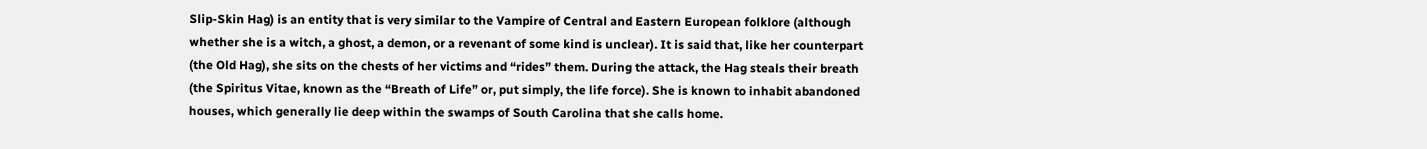Slip-Skin Hag) is an entity that is very similar to the Vampire of Central and Eastern European folklore (although whether she is a witch, a ghost, a demon, or a revenant of some kind is unclear). It is said that, like her counterpart (the Old Hag), she sits on the chests of her victims and “rides” them. During the attack, the Hag steals their breath (the Spiritus Vitae, known as the “Breath of Life” or, put simply, the life force). She is known to inhabit abandoned houses, which generally lie deep within the swamps of South Carolina that she calls home.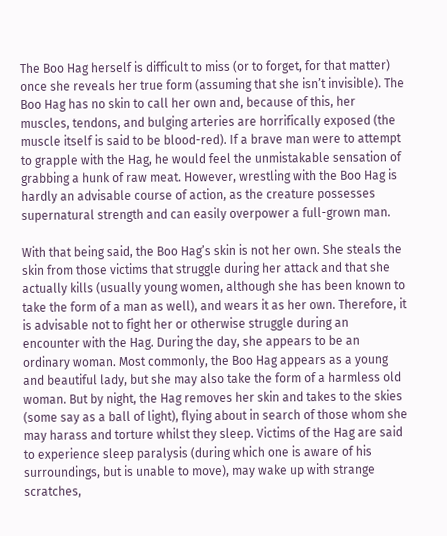The Boo Hag herself is difficult to miss (or to forget, for that matter) once she reveals her true form (assuming that she isn’t invisible). The Boo Hag has no skin to call her own and, because of this, her muscles, tendons, and bulging arteries are horrifically exposed (the muscle itself is said to be blood-red). If a brave man were to attempt to grapple with the Hag, he would feel the unmistakable sensation of grabbing a hunk of raw meat. However, wrestling with the Boo Hag is hardly an advisable course of action, as the creature possesses supernatural strength and can easily overpower a full-grown man.

With that being said, the Boo Hag’s skin is not her own. She steals the skin from those victims that struggle during her attack and that she actually kills (usually young women, although she has been known to take the form of a man as well), and wears it as her own. Therefore, it is advisable not to fight her or otherwise struggle during an encounter with the Hag. During the day, she appears to be an ordinary woman. Most commonly, the Boo Hag appears as a young and beautiful lady, but she may also take the form of a harmless old woman. But by night, the Hag removes her skin and takes to the skies (some say as a ball of light), flying about in search of those whom she may harass and torture whilst they sleep. Victims of the Hag are said to experience sleep paralysis (during which one is aware of his surroundings, but is unable to move), may wake up with strange scratches,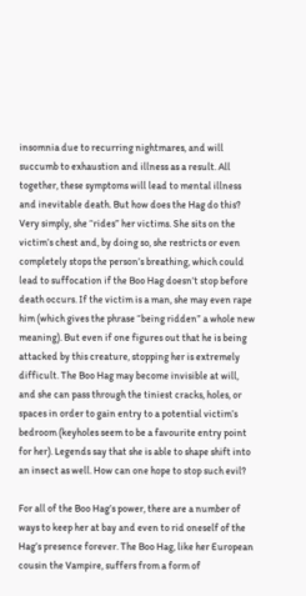insomnia due to recurring nightmares, and will succumb to exhaustion and illness as a result. All together, these symptoms will lead to mental illness and inevitable death. But how does the Hag do this? Very simply, she “rides” her victims. She sits on the victim’s chest and, by doing so, she restricts or even completely stops the person’s breathing, which could lead to suffocation if the Boo Hag doesn’t stop before death occurs. If the victim is a man, she may even rape him (which gives the phrase “being ridden” a whole new meaning). But even if one figures out that he is being attacked by this creature, stopping her is extremely difficult. The Boo Hag may become invisible at will, and she can pass through the tiniest cracks, holes, or spaces in order to gain entry to a potential victim’s bedroom (keyholes seem to be a favourite entry point for her). Legends say that she is able to shape shift into an insect as well. How can one hope to stop such evil?

For all of the Boo Hag’s power, there are a number of ways to keep her at bay and even to rid oneself of the Hag’s presence forever. The Boo Hag, like her European cousin the Vampire, suffers from a form of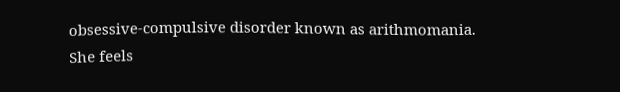obsessive-compulsive disorder known as arithmomania. She feels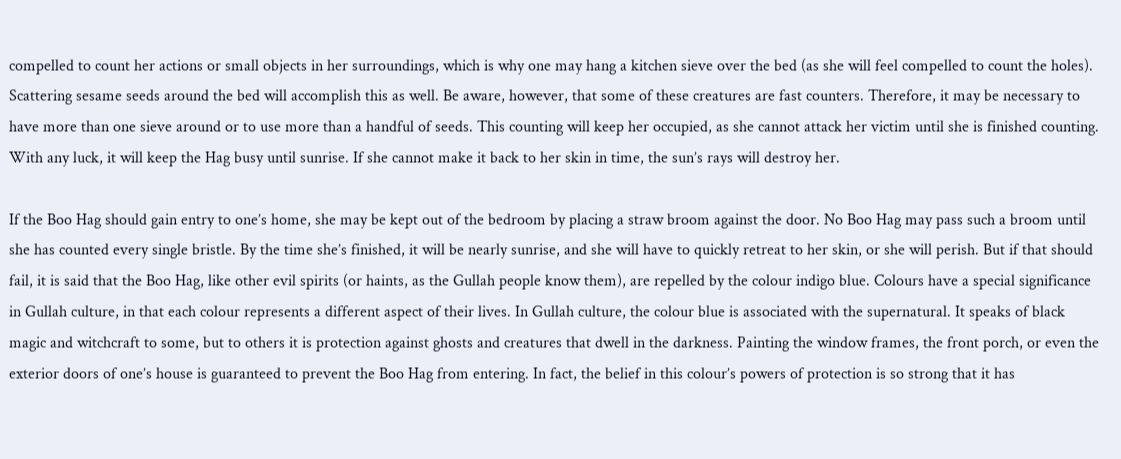compelled to count her actions or small objects in her surroundings, which is why one may hang a kitchen sieve over the bed (as she will feel compelled to count the holes). Scattering sesame seeds around the bed will accomplish this as well. Be aware, however, that some of these creatures are fast counters. Therefore, it may be necessary to have more than one sieve around or to use more than a handful of seeds. This counting will keep her occupied, as she cannot attack her victim until she is finished counting. With any luck, it will keep the Hag busy until sunrise. If she cannot make it back to her skin in time, the sun’s rays will destroy her.

If the Boo Hag should gain entry to one’s home, she may be kept out of the bedroom by placing a straw broom against the door. No Boo Hag may pass such a broom until she has counted every single bristle. By the time she’s finished, it will be nearly sunrise, and she will have to quickly retreat to her skin, or she will perish. But if that should fail, it is said that the Boo Hag, like other evil spirits (or haints, as the Gullah people know them), are repelled by the colour indigo blue. Colours have a special significance in Gullah culture, in that each colour represents a different aspect of their lives. In Gullah culture, the colour blue is associated with the supernatural. It speaks of black magic and witchcraft to some, but to others it is protection against ghosts and creatures that dwell in the darkness. Painting the window frames, the front porch, or even the exterior doors of one’s house is guaranteed to prevent the Boo Hag from entering. In fact, the belief in this colour’s powers of protection is so strong that it has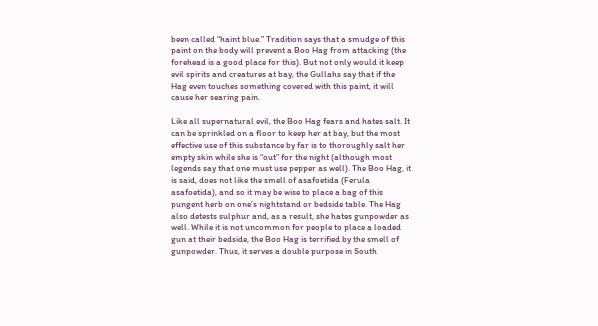been called “haint blue.” Tradition says that a smudge of this paint on the body will prevent a Boo Hag from attacking (the forehead is a good place for this). But not only would it keep evil spirits and creatures at bay, the Gullahs say that if the Hag even touches something covered with this paint, it will cause her searing pain.

Like all supernatural evil, the Boo Hag fears and hates salt. It can be sprinkled on a floor to keep her at bay, but the most effective use of this substance by far is to thoroughly salt her empty skin while she is “out” for the night (although most legends say that one must use pepper as well). The Boo Hag, it is said, does not like the smell of asafoetida (Ferula asafoetida), and so it may be wise to place a bag of this pungent herb on one’s nightstand or bedside table. The Hag also detests sulphur and, as a result, she hates gunpowder as well. While it is not uncommon for people to place a loaded gun at their bedside, the Boo Hag is terrified by the smell of gunpowder. Thus, it serves a double purpose in South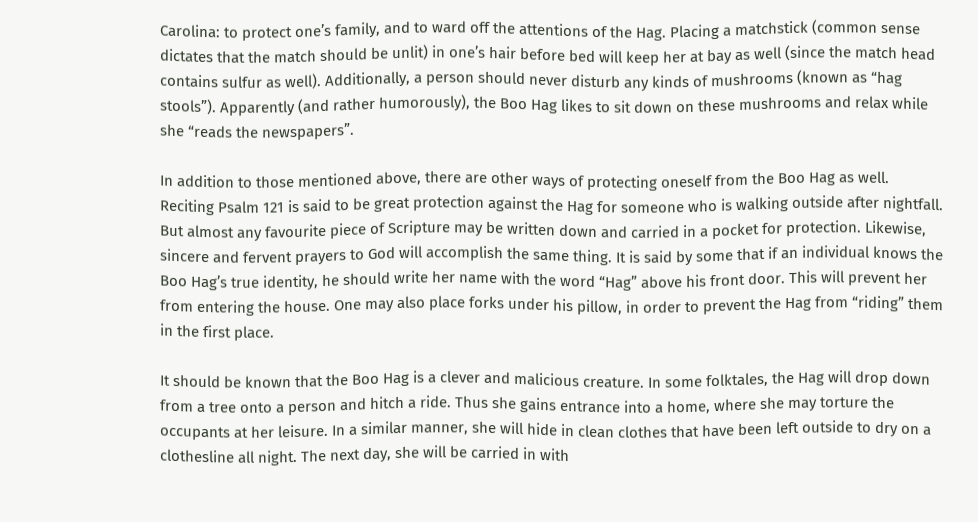Carolina: to protect one’s family, and to ward off the attentions of the Hag. Placing a matchstick (common sense dictates that the match should be unlit) in one’s hair before bed will keep her at bay as well (since the match head contains sulfur as well). Additionally, a person should never disturb any kinds of mushrooms (known as “hag stools”). Apparently (and rather humorously), the Boo Hag likes to sit down on these mushrooms and relax while she “reads the newspapers”.

In addition to those mentioned above, there are other ways of protecting oneself from the Boo Hag as well. Reciting Psalm 121 is said to be great protection against the Hag for someone who is walking outside after nightfall. But almost any favourite piece of Scripture may be written down and carried in a pocket for protection. Likewise, sincere and fervent prayers to God will accomplish the same thing. It is said by some that if an individual knows the Boo Hag’s true identity, he should write her name with the word “Hag” above his front door. This will prevent her from entering the house. One may also place forks under his pillow, in order to prevent the Hag from “riding” them in the first place.

It should be known that the Boo Hag is a clever and malicious creature. In some folktales, the Hag will drop down from a tree onto a person and hitch a ride. Thus she gains entrance into a home, where she may torture the occupants at her leisure. In a similar manner, she will hide in clean clothes that have been left outside to dry on a clothesline all night. The next day, she will be carried in with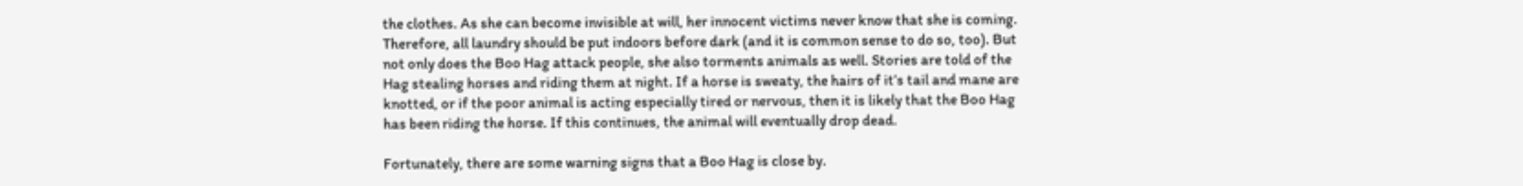the clothes. As she can become invisible at will, her innocent victims never know that she is coming. Therefore, all laundry should be put indoors before dark (and it is common sense to do so, too). But not only does the Boo Hag attack people, she also torments animals as well. Stories are told of the Hag stealing horses and riding them at night. If a horse is sweaty, the hairs of it’s tail and mane are knotted, or if the poor animal is acting especially tired or nervous, then it is likely that the Boo Hag has been riding the horse. If this continues, the animal will eventually drop dead.

Fortunately, there are some warning signs that a Boo Hag is close by.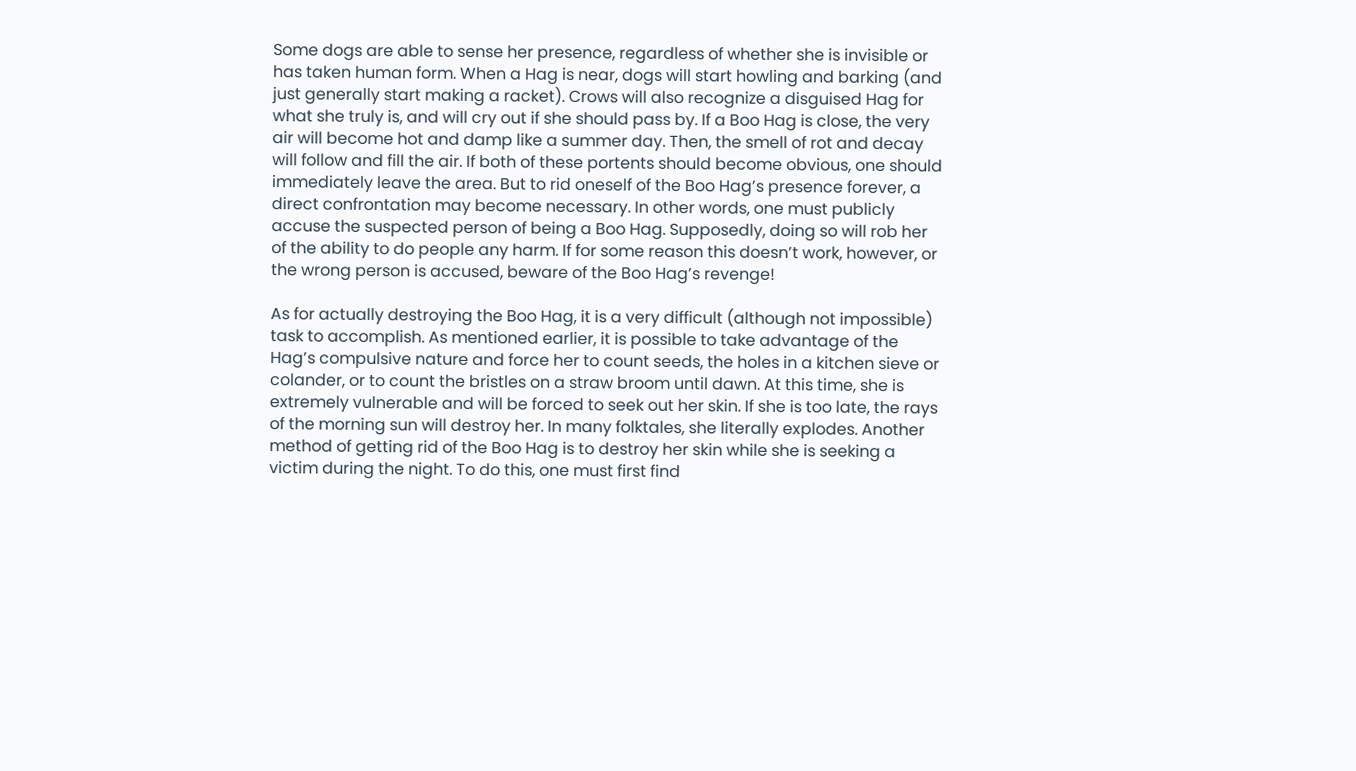Some dogs are able to sense her presence, regardless of whether she is invisible or has taken human form. When a Hag is near, dogs will start howling and barking (and just generally start making a racket). Crows will also recognize a disguised Hag for what she truly is, and will cry out if she should pass by. If a Boo Hag is close, the very air will become hot and damp like a summer day. Then, the smell of rot and decay will follow and fill the air. If both of these portents should become obvious, one should immediately leave the area. But to rid oneself of the Boo Hag’s presence forever, a direct confrontation may become necessary. In other words, one must publicly accuse the suspected person of being a Boo Hag. Supposedly, doing so will rob her of the ability to do people any harm. If for some reason this doesn’t work, however, or the wrong person is accused, beware of the Boo Hag’s revenge!

As for actually destroying the Boo Hag, it is a very difficult (although not impossible) task to accomplish. As mentioned earlier, it is possible to take advantage of the Hag’s compulsive nature and force her to count seeds, the holes in a kitchen sieve or colander, or to count the bristles on a straw broom until dawn. At this time, she is extremely vulnerable and will be forced to seek out her skin. If she is too late, the rays of the morning sun will destroy her. In many folktales, she literally explodes. Another method of getting rid of the Boo Hag is to destroy her skin while she is seeking a victim during the night. To do this, one must first find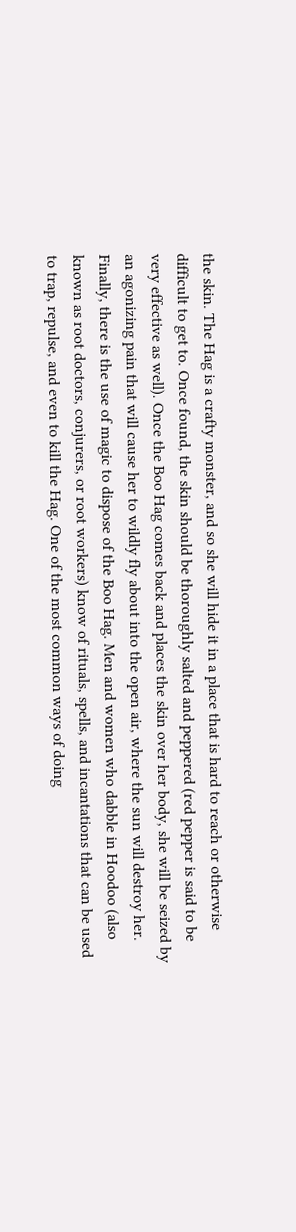the skin. The Hag is a crafty monster, and so she will hide it in a place that is hard to reach or otherwise difficult to get to. Once found, the skin should be thoroughly salted and peppered (red pepper is said to be very effective as well). Once the Boo Hag comes back and places the skin over her body, she will be seized by an agonizing pain that will cause her to wildly fly about into the open air, where the sun will destroy her. Finally, there is the use of magic to dispose of the Boo Hag. Men and women who dabble in Hoodoo (also known as root doctors, conjurers, or root workers) know of rituals, spells, and incantations that can be used to trap, repulse, and even to kill the Hag. One of the most common ways of doing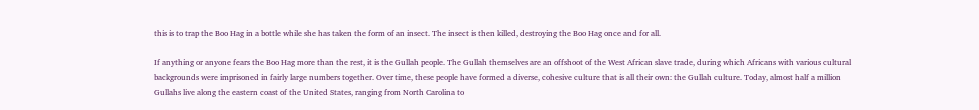this is to trap the Boo Hag in a bottle while she has taken the form of an insect. The insect is then killed, destroying the Boo Hag once and for all.

If anything or anyone fears the Boo Hag more than the rest, it is the Gullah people. The Gullah themselves are an offshoot of the West African slave trade, during which Africans with various cultural backgrounds were imprisoned in fairly large numbers together. Over time, these people have formed a diverse, cohesive culture that is all their own: the Gullah culture. Today, almost half a million Gullahs live along the eastern coast of the United States, ranging from North Carolina to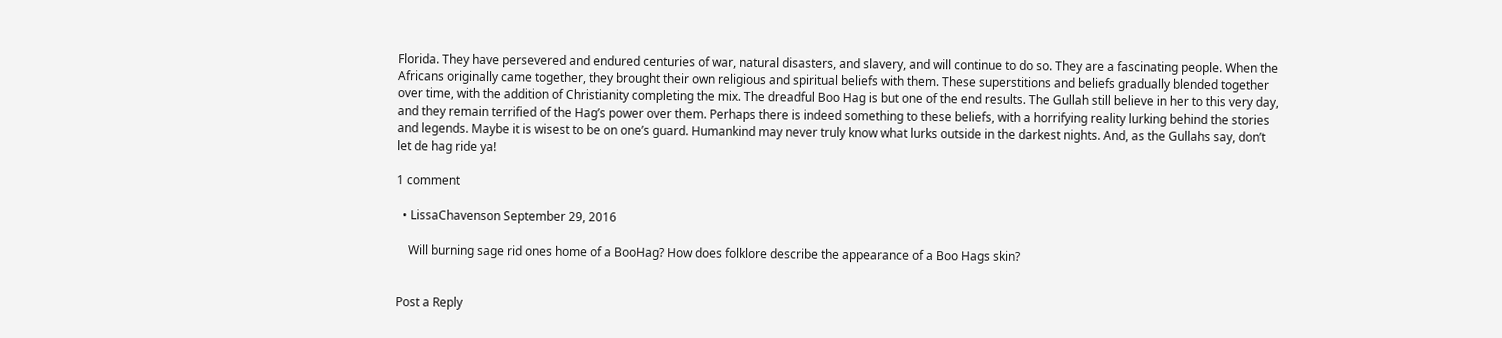Florida. They have persevered and endured centuries of war, natural disasters, and slavery, and will continue to do so. They are a fascinating people. When the Africans originally came together, they brought their own religious and spiritual beliefs with them. These superstitions and beliefs gradually blended together over time, with the addition of Christianity completing the mix. The dreadful Boo Hag is but one of the end results. The Gullah still believe in her to this very day, and they remain terrified of the Hag’s power over them. Perhaps there is indeed something to these beliefs, with a horrifying reality lurking behind the stories and legends. Maybe it is wisest to be on one’s guard. Humankind may never truly know what lurks outside in the darkest nights. And, as the Gullahs say, don’t let de hag ride ya!

1 comment

  • LissaChavenson September 29, 2016

    Will burning sage rid ones home of a BooHag? How does folklore describe the appearance of a Boo Hags skin?


Post a Reply